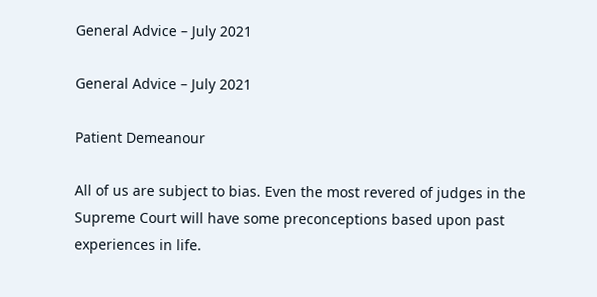General Advice – July 2021

General Advice – July 2021

Patient Demeanour

All of us are subject to bias. Even the most revered of judges in the Supreme Court will have some preconceptions based upon past experiences in life.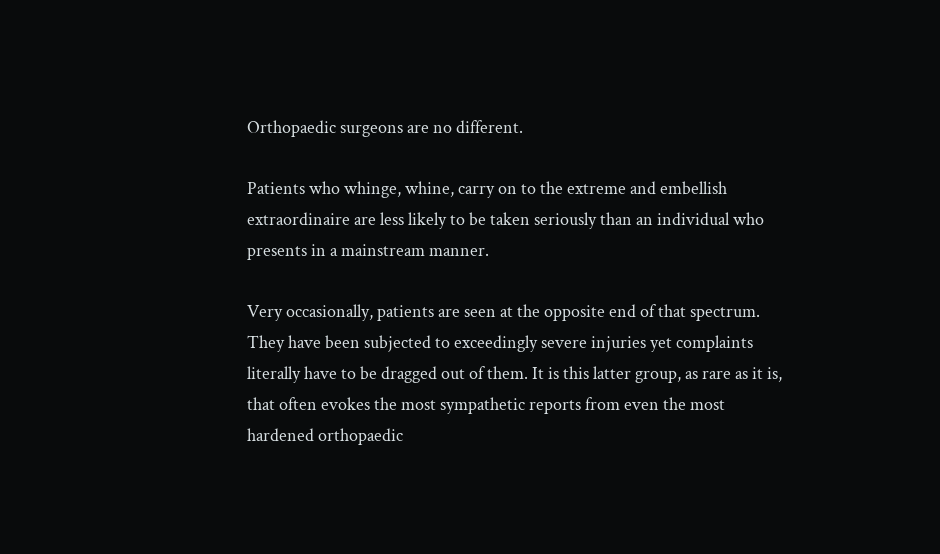Orthopaedic surgeons are no different.

Patients who whinge, whine, carry on to the extreme and embellish extraordinaire are less likely to be taken seriously than an individual who presents in a mainstream manner.

Very occasionally, patients are seen at the opposite end of that spectrum. They have been subjected to exceedingly severe injuries yet complaints literally have to be dragged out of them. It is this latter group, as rare as it is, that often evokes the most sympathetic reports from even the most hardened orthopaedic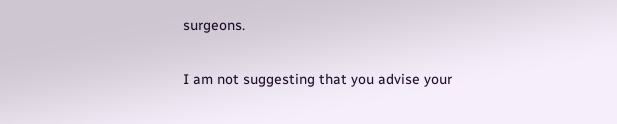surgeons.

I am not suggesting that you advise your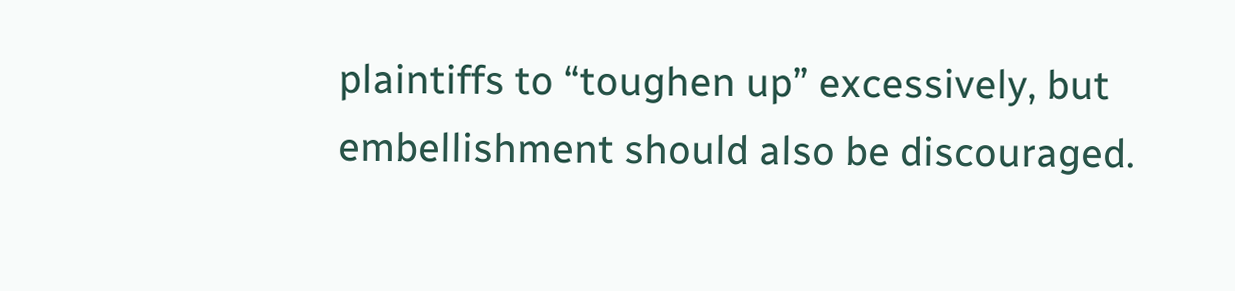plaintiffs to “toughen up” excessively, but embellishment should also be discouraged.